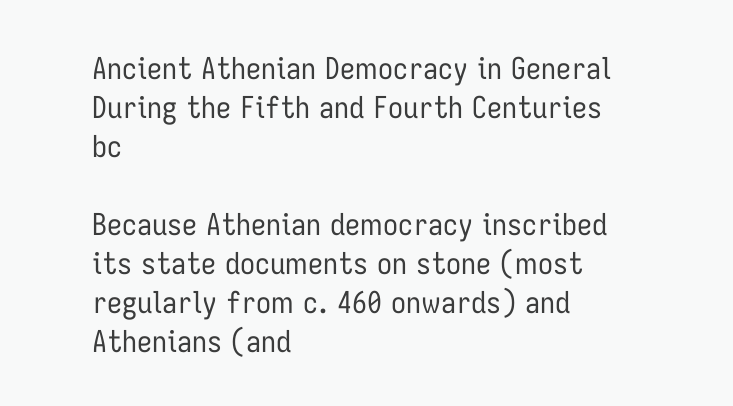Ancient Athenian Democracy in General During the Fifth and Fourth Centuries bc

Because Athenian democracy inscribed its state documents on stone (most regularly from c. 460 onwards) and Athenians (and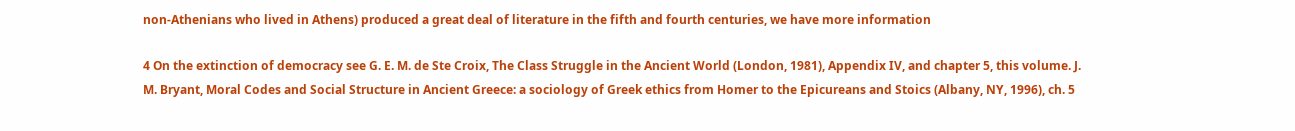non-Athenians who lived in Athens) produced a great deal of literature in the fifth and fourth centuries, we have more information

4 On the extinction of democracy see G. E. M. de Ste Croix, The Class Struggle in the Ancient World (London, 1981), Appendix IV, and chapter 5, this volume. J. M. Bryant, Moral Codes and Social Structure in Ancient Greece: a sociology of Greek ethics from Homer to the Epicureans and Stoics (Albany, NY, 1996), ch. 5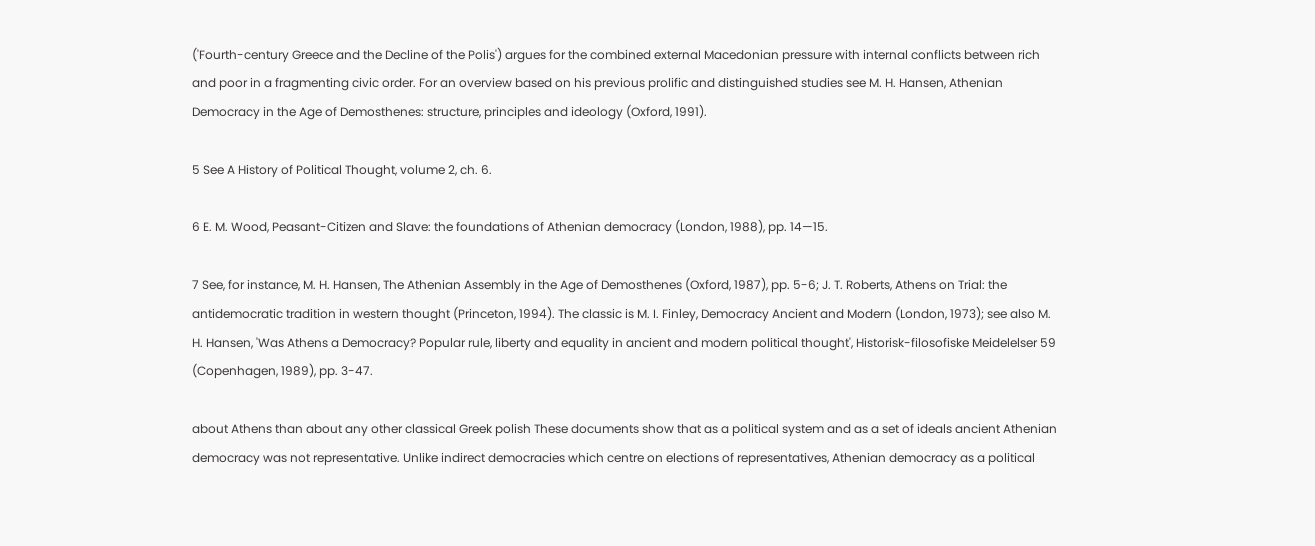('Fourth-century Greece and the Decline of the Polis') argues for the combined external Macedonian pressure with internal conflicts between rich and poor in a fragmenting civic order. For an overview based on his previous prolific and distinguished studies see M. H. Hansen, Athenian Democracy in the Age of Demosthenes: structure, principles and ideology (Oxford, 1991).

5 See A History of Political Thought, volume 2, ch. 6.

6 E. M. Wood, Peasant-Citizen and Slave: the foundations of Athenian democracy (London, 1988), pp. 14—15.

7 See, for instance, M. H. Hansen, The Athenian Assembly in the Age of Demosthenes (Oxford, 1987), pp. 5-6; J. T. Roberts, Athens on Trial: the antidemocratic tradition in western thought (Princeton, 1994). The classic is M. I. Finley, Democracy Ancient and Modern (London, 1973); see also M. H. Hansen, 'Was Athens a Democracy? Popular rule, liberty and equality in ancient and modern political thought', Historisk-filosofiske Meidelelser 59 (Copenhagen, 1989), pp. 3-47.

about Athens than about any other classical Greek polish These documents show that as a political system and as a set of ideals ancient Athenian democracy was not representative. Unlike indirect democracies which centre on elections of representatives, Athenian democracy as a political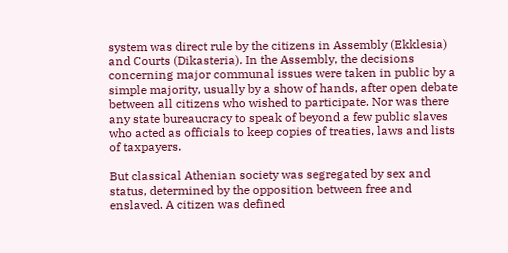system was direct rule by the citizens in Assembly (Ekklesia) and Courts (Dikasteria). In the Assembly, the decisions concerning major communal issues were taken in public by a simple majority, usually by a show of hands, after open debate between all citizens who wished to participate. Nor was there any state bureaucracy to speak of beyond a few public slaves who acted as officials to keep copies of treaties, laws and lists of taxpayers.

But classical Athenian society was segregated by sex and status, determined by the opposition between free and enslaved. A citizen was defined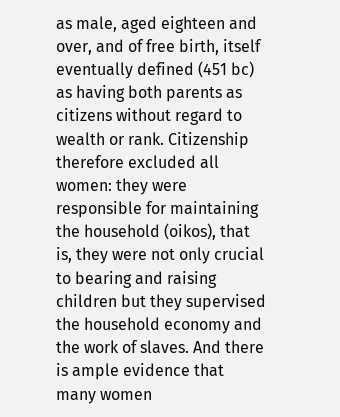as male, aged eighteen and over, and of free birth, itself eventually defined (451 bc) as having both parents as citizens without regard to wealth or rank. Citizenship therefore excluded all women: they were responsible for maintaining the household (oikos), that is, they were not only crucial to bearing and raising children but they supervised the household economy and the work of slaves. And there is ample evidence that many women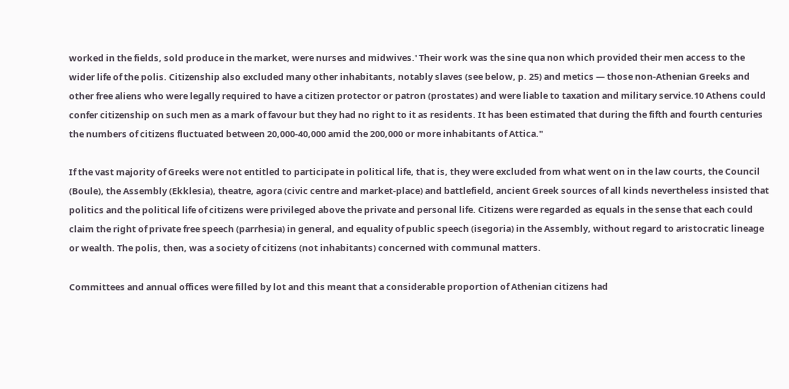worked in the fields, sold produce in the market, were nurses and midwives.' Their work was the sine qua non which provided their men access to the wider life of the polis. Citizenship also excluded many other inhabitants, notably slaves (see below, p. 25) and metics — those non-Athenian Greeks and other free aliens who were legally required to have a citizen protector or patron (prostates) and were liable to taxation and military service.10 Athens could confer citizenship on such men as a mark of favour but they had no right to it as residents. It has been estimated that during the fifth and fourth centuries the numbers of citizens fluctuated between 20,000-40,000 amid the 200,000 or more inhabitants of Attica."

If the vast majority of Greeks were not entitled to participate in political life, that is, they were excluded from what went on in the law courts, the Council (Boule), the Assembly (Ekklesia), theatre, agora (civic centre and market-place) and battlefield, ancient Greek sources of all kinds nevertheless insisted that politics and the political life of citizens were privileged above the private and personal life. Citizens were regarded as equals in the sense that each could claim the right of private free speech (parrhesia) in general, and equality of public speech (isegoria) in the Assembly, without regard to aristocratic lineage or wealth. The polis, then, was a society of citizens (not inhabitants) concerned with communal matters.

Committees and annual offices were filled by lot and this meant that a considerable proportion of Athenian citizens had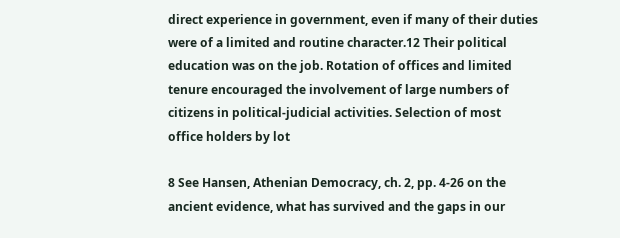direct experience in government, even if many of their duties were of a limited and routine character.12 Their political education was on the job. Rotation of offices and limited tenure encouraged the involvement of large numbers of citizens in political-judicial activities. Selection of most office holders by lot

8 See Hansen, Athenian Democracy, ch. 2, pp. 4-26 on the ancient evidence, what has survived and the gaps in our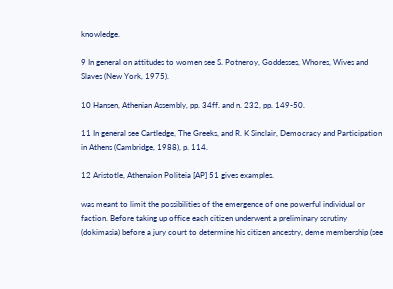knowledge.

9 In general on attitudes to women see S. Potneroy, Goddesses, Whores, Wives and Slaves (New York, 1975).

10 Hansen, Athenian Assembly, pp. 34ff. and n. 232, pp. 149-50.

11 In general see Cartledge, The Greeks, and R. K Sinclair, Democracy and Participation in Athens (Cambridge, 1988), p. 114.

12 Aristotle, Athenaion Politeia [AP] 51 gives examples.

was meant to limit the possibilities of the emergence of one powerful individual or faction. Before taking up office each citizen underwent a preliminary scrutiny (dokimasia) before a jury court to determine his citizen ancestry, deme membership (see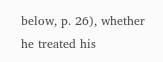below, p. 26), whether he treated his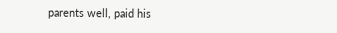parents well, paid his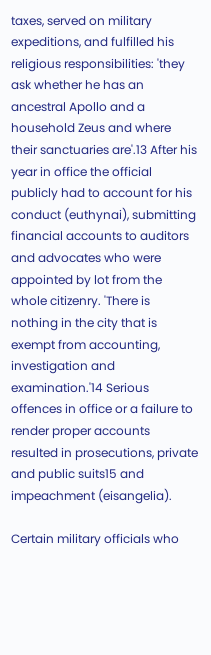taxes, served on military expeditions, and fulfilled his religious responsibilities: 'they ask whether he has an ancestral Apollo and a household Zeus and where their sanctuaries are'.13 After his year in office the official publicly had to account for his conduct (euthynai), submitting financial accounts to auditors and advocates who were appointed by lot from the whole citizenry. 'There is nothing in the city that is exempt from accounting, investigation and examination.'14 Serious offences in office or a failure to render proper accounts resulted in prosecutions, private and public suits15 and impeachment (eisangelia).

Certain military officials who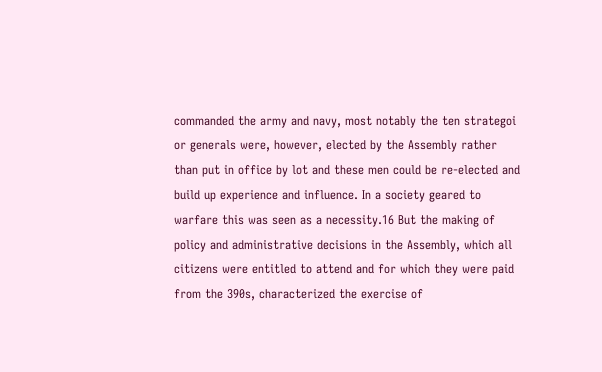commanded the army and navy, most notably the ten strategoi or generals were, however, elected by the Assembly rather than put in office by lot and these men could be re-elected and build up experience and influence. In a society geared to warfare this was seen as a necessity.16 But the making of policy and administrative decisions in the Assembly, which all citizens were entitled to attend and for which they were paid from the 390s, characterized the exercise of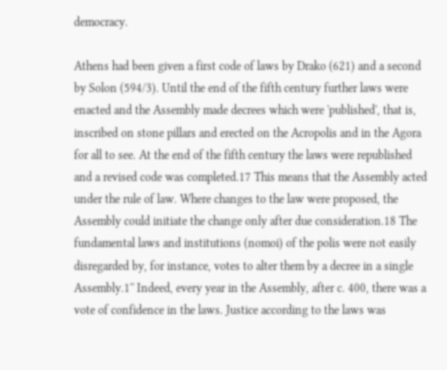democracy.

Athens had been given a first code of laws by Drako (621) and a second by Solon (594/3). Until the end of the fifth century further laws were enacted and the Assembly made decrees which were 'published', that is, inscribed on stone pillars and erected on the Acropolis and in the Agora for all to see. At the end of the fifth century the laws were republished and a revised code was completed.17 This means that the Assembly acted under the rule of law. Where changes to the law were proposed, the Assembly could initiate the change only after due consideration.18 The fundamental laws and institutions (nomoi) of the polis were not easily disregarded by, for instance, votes to alter them by a decree in a single Assembly.1'' Indeed, every year in the Assembly, after c. 400, there was a vote of confidence in the laws. Justice according to the laws was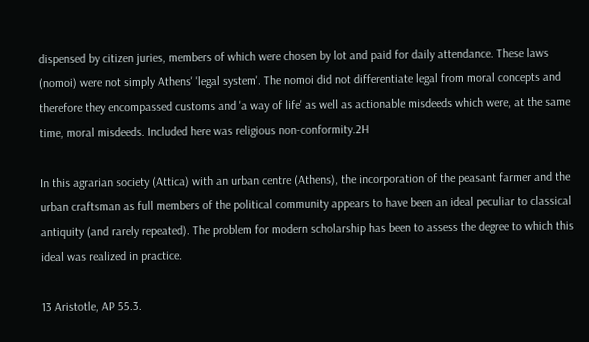dispensed by citizen juries, members of which were chosen by lot and paid for daily attendance. These laws (nomoi) were not simply Athens' 'legal system'. The nomoi did not differentiate legal from moral concepts and therefore they encompassed customs and 'a way of life' as well as actionable misdeeds which were, at the same time, moral misdeeds. Included here was religious non-conformity.2H

In this agrarian society (Attica) with an urban centre (Athens), the incorporation of the peasant farmer and the urban craftsman as full members of the political community appears to have been an ideal peculiar to classical antiquity (and rarely repeated). The problem for modern scholarship has been to assess the degree to which this ideal was realized in practice.

13 Aristotle, AP 55.3.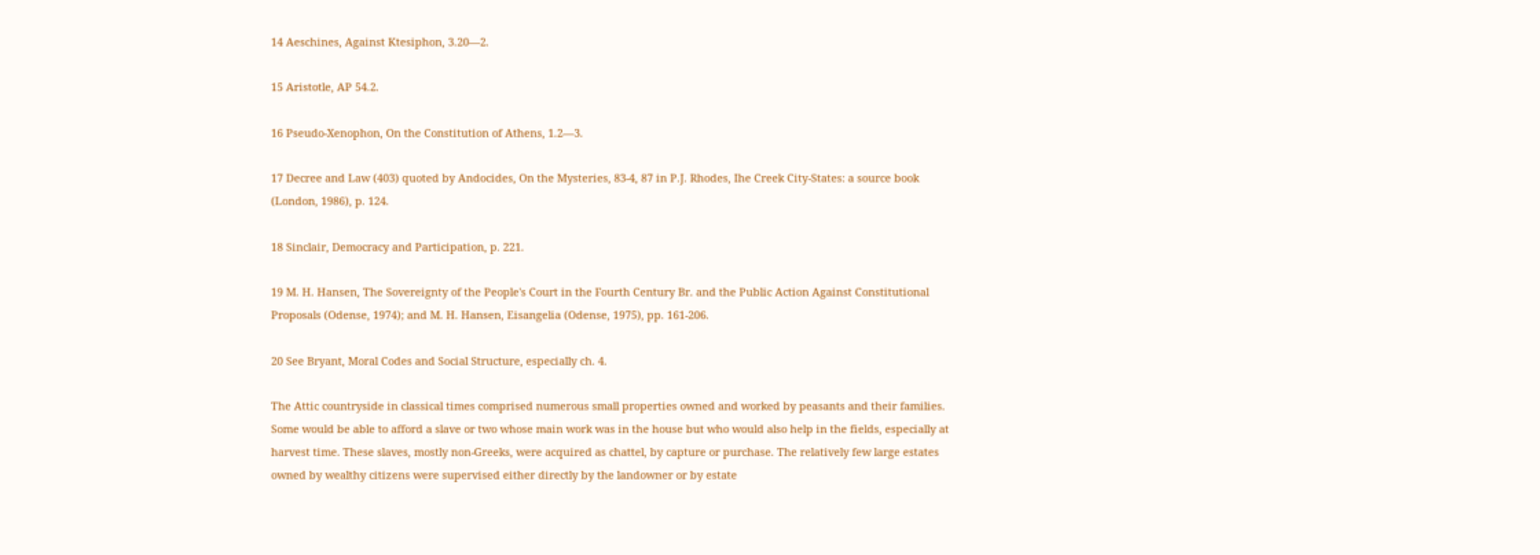14 Aeschines, Against Ktesiphon, 3.20—2.

15 Aristotle, AP 54.2.

16 Pseudo-Xenophon, On the Constitution of Athens, 1.2—3.

17 Decree and Law (403) quoted by Andocides, On the Mysteries, 83-4, 87 in P.J. Rhodes, Ihe Creek City-States: a source book (London, 1986), p. 124.

18 Sinclair, Democracy and Participation, p. 221.

19 M. H. Hansen, The Sovereignty of the People's Court in the Fourth Century Br. and the Public Action Against Constitutional Proposals (Odense, 1974); and M. H. Hansen, Eisangelia (Odense, 1975), pp. 161-206.

20 See Bryant, Moral Codes and Social Structure, especially ch. 4.

The Attic countryside in classical times comprised numerous small properties owned and worked by peasants and their families. Some would be able to afford a slave or two whose main work was in the house but who would also help in the fields, especially at harvest time. These slaves, mostly non-Greeks, were acquired as chattel, by capture or purchase. The relatively few large estates owned by wealthy citizens were supervised either directly by the landowner or by estate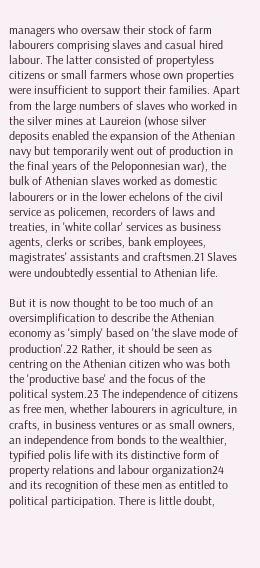managers who oversaw their stock of farm labourers comprising slaves and casual hired labour. The latter consisted of propertyless citizens or small farmers whose own properties were insufficient to support their families. Apart from the large numbers of slaves who worked in the silver mines at Laureion (whose silver deposits enabled the expansion of the Athenian navy but temporarily went out of production in the final years of the Peloponnesian war), the bulk of Athenian slaves worked as domestic labourers or in the lower echelons of the civil service as policemen, recorders of laws and treaties, in 'white collar' services as business agents, clerks or scribes, bank employees, magistrates' assistants and craftsmen.21 Slaves were undoubtedly essential to Athenian life.

But it is now thought to be too much of an oversimplification to describe the Athenian economy as 'simply' based on 'the slave mode of production'.22 Rather, it should be seen as centring on the Athenian citizen who was both the 'productive base' and the focus of the political system.23 The independence of citizens as free men, whether labourers in agriculture, in crafts, in business ventures or as small owners, an independence from bonds to the wealthier, typified polis life with its distinctive form of property relations and labour organization24 and its recognition of these men as entitled to political participation. There is little doubt,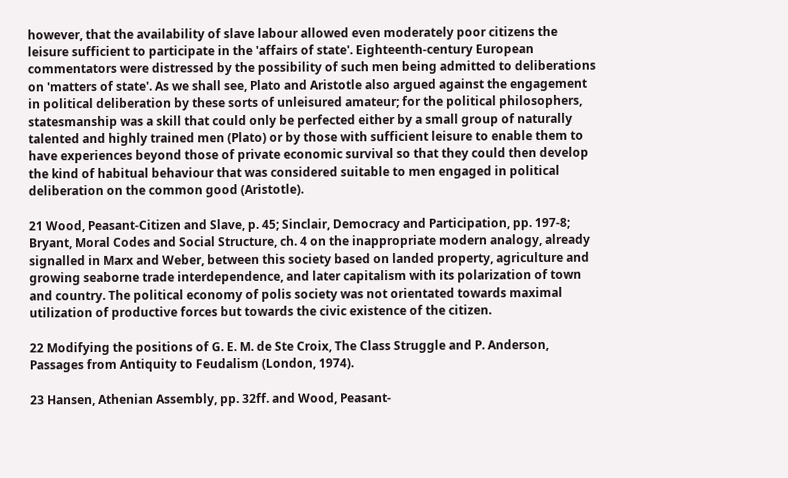however, that the availability of slave labour allowed even moderately poor citizens the leisure sufficient to participate in the 'affairs of state'. Eighteenth-century European commentators were distressed by the possibility of such men being admitted to deliberations on 'matters of state'. As we shall see, Plato and Aristotle also argued against the engagement in political deliberation by these sorts of unleisured amateur; for the political philosophers, statesmanship was a skill that could only be perfected either by a small group of naturally talented and highly trained men (Plato) or by those with sufficient leisure to enable them to have experiences beyond those of private economic survival so that they could then develop the kind of habitual behaviour that was considered suitable to men engaged in political deliberation on the common good (Aristotle).

21 Wood, Peasant-Citizen and Slave, p. 45; Sinclair, Democracy and Participation, pp. 197-8; Bryant, Moral Codes and Social Structure, ch. 4 on the inappropriate modern analogy, already signalled in Marx and Weber, between this society based on landed property, agriculture and growing seaborne trade interdependence, and later capitalism with its polarization of town and country. The political economy of polis society was not orientated towards maximal utilization of productive forces but towards the civic existence of the citizen.

22 Modifying the positions of G. E. M. de Ste Croix, The Class Struggle and P. Anderson, Passages from Antiquity to Feudalism (London, 1974).

23 Hansen, Athenian Assembly, pp. 32ff. and Wood, Peasant-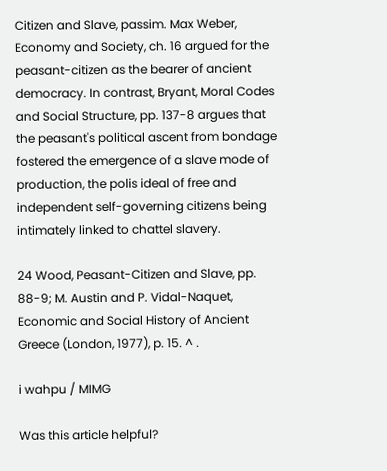Citizen and Slave, passim. Max Weber, Economy and Society, ch. 16 argued for the peasant-citizen as the bearer of ancient democracy. In contrast, Bryant, Moral Codes and Social Structure, pp. 137-8 argues that the peasant's political ascent from bondage fostered the emergence of a slave mode of production, the polis ideal of free and independent self-governing citizens being intimately linked to chattel slavery.

24 Wood, Peasant-Citizen and Slave, pp. 88-9; M. Austin and P. Vidal-Naquet, Economic and Social History of Ancient Greece (London, 1977), p. 15. ^ .

i wahpu / MIMG

Was this article helpful?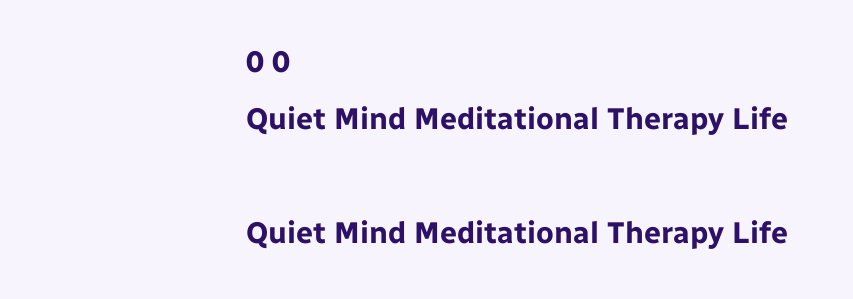0 0
Quiet Mind Meditational Therapy Life

Quiet Mind Meditational Therapy Life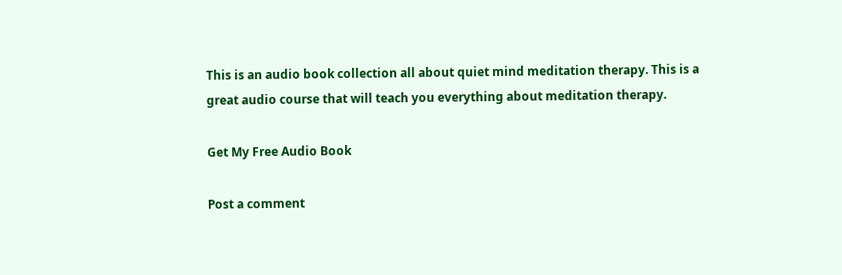This is an audio book collection all about quiet mind meditation therapy. This is a great audio course that will teach you everything about meditation therapy.

Get My Free Audio Book

Post a comment